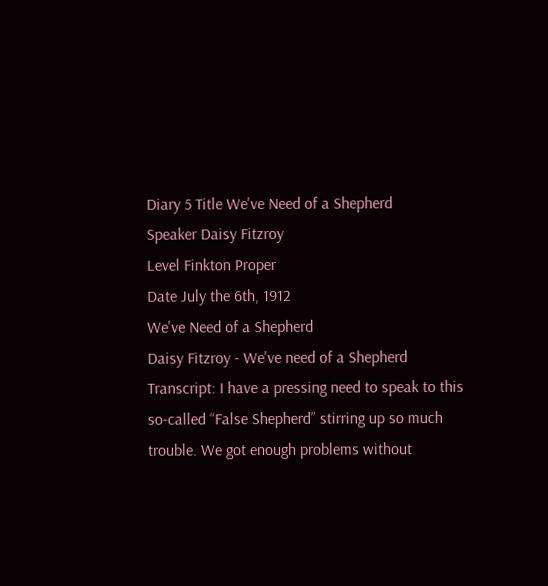Diary 5 Title We've Need of a Shepherd
Speaker Daisy Fitzroy
Level Finkton Proper
Date July the 6th, 1912
We've Need of a Shepherd
Daisy Fitzroy - We've need of a Shepherd
Transcript: I have a pressing need to speak to this so-called “False Shepherd” stirring up so much trouble. We got enough problems without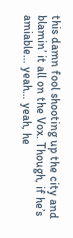this damn fool shooting up the city and blamin’ it all on the Vox. Though, if he’s amiable… yeah… yeah, he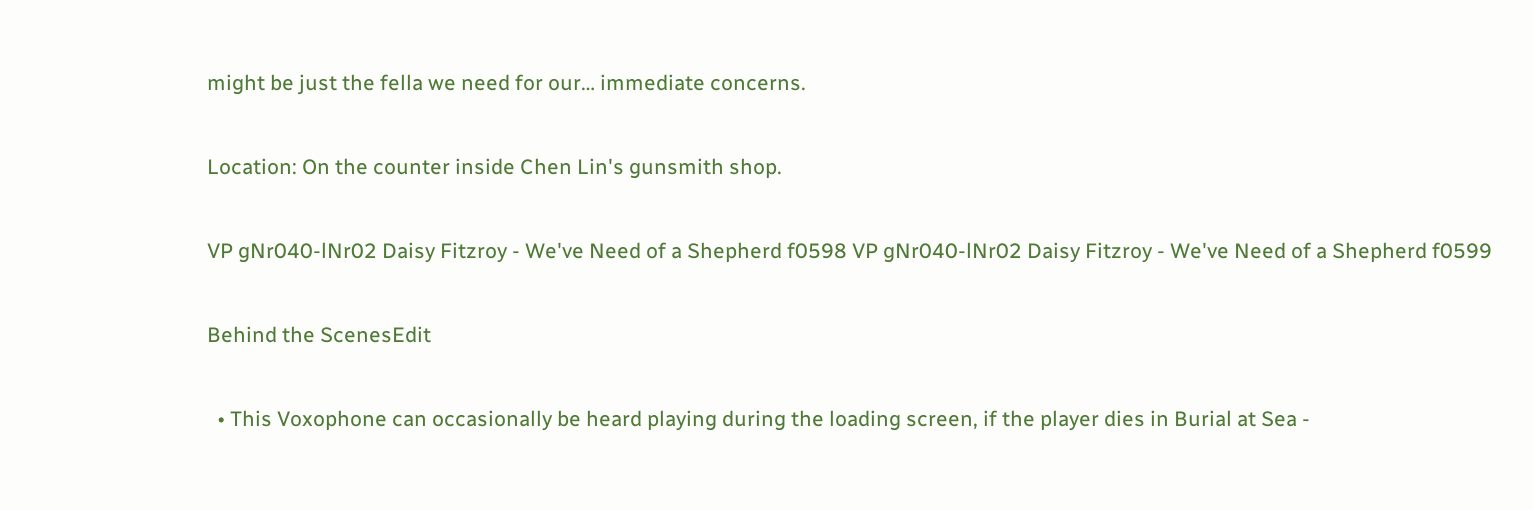might be just the fella we need for our… immediate concerns.

Location: On the counter inside Chen Lin's gunsmith shop.

VP gNr040-lNr02 Daisy Fitzroy - We've Need of a Shepherd f0598 VP gNr040-lNr02 Daisy Fitzroy - We've Need of a Shepherd f0599

Behind the ScenesEdit

  • This Voxophone can occasionally be heard playing during the loading screen, if the player dies in Burial at Sea -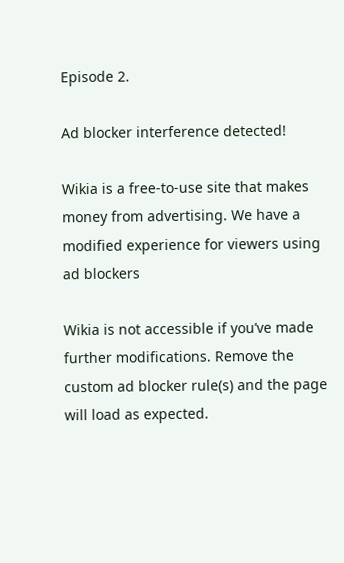Episode 2.

Ad blocker interference detected!

Wikia is a free-to-use site that makes money from advertising. We have a modified experience for viewers using ad blockers

Wikia is not accessible if you’ve made further modifications. Remove the custom ad blocker rule(s) and the page will load as expected.